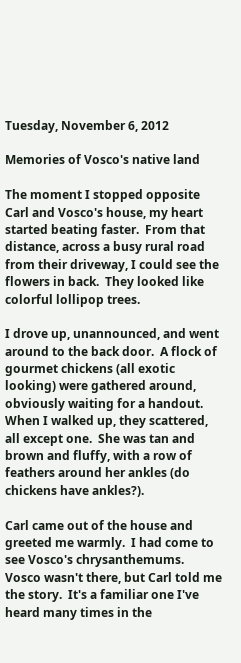Tuesday, November 6, 2012

Memories of Vosco's native land

The moment I stopped opposite Carl and Vosco's house, my heart started beating faster.  From that distance, across a busy rural road from their driveway, I could see the flowers in back.  They looked like colorful lollipop trees.

I drove up, unannounced, and went around to the back door.  A flock of gourmet chickens (all exotic looking) were gathered around, obviously waiting for a handout.  When I walked up, they scattered, all except one.  She was tan and brown and fluffy, with a row of feathers around her ankles (do chickens have ankles?).

Carl came out of the house and greeted me warmly.  I had come to see Vosco's chrysanthemums.  Vosco wasn't there, but Carl told me the story.  It's a familiar one I've heard many times in the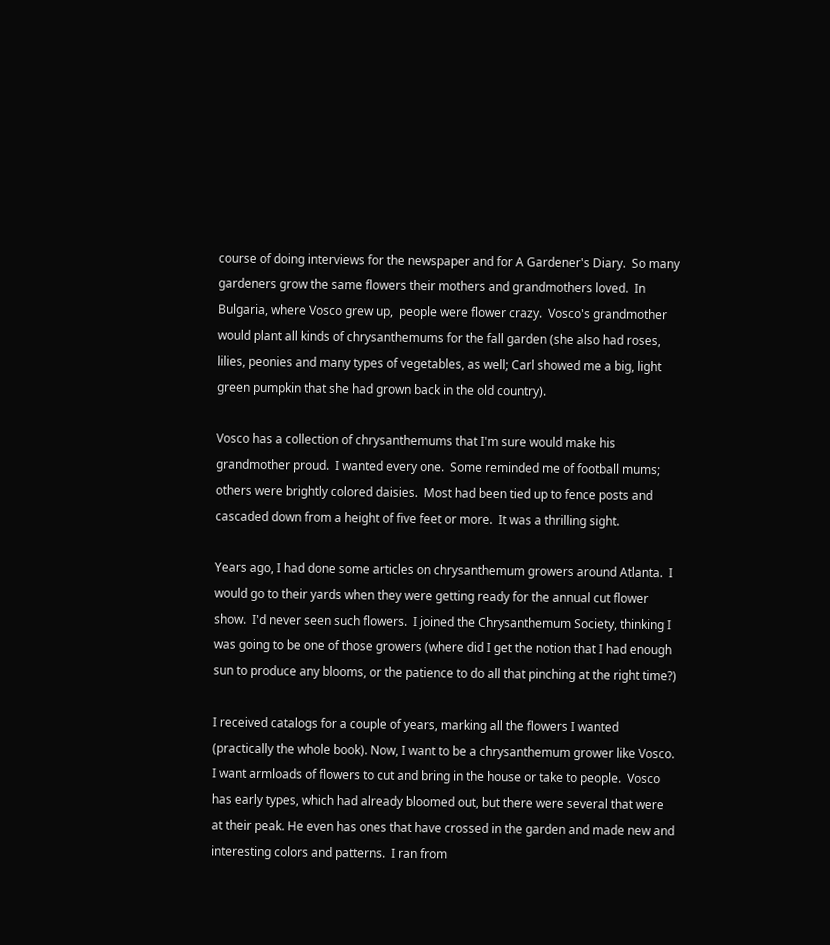course of doing interviews for the newspaper and for A Gardener's Diary.  So many gardeners grow the same flowers their mothers and grandmothers loved.  In Bulgaria, where Vosco grew up,  people were flower crazy.  Vosco's grandmother would plant all kinds of chrysanthemums for the fall garden (she also had roses, lilies, peonies and many types of vegetables, as well; Carl showed me a big, light green pumpkin that she had grown back in the old country).

Vosco has a collection of chrysanthemums that I'm sure would make his grandmother proud.  I wanted every one.  Some reminded me of football mums; others were brightly colored daisies.  Most had been tied up to fence posts and cascaded down from a height of five feet or more.  It was a thrilling sight.

Years ago, I had done some articles on chrysanthemum growers around Atlanta.  I would go to their yards when they were getting ready for the annual cut flower show.  I'd never seen such flowers.  I joined the Chrysanthemum Society, thinking I was going to be one of those growers (where did I get the notion that I had enough sun to produce any blooms, or the patience to do all that pinching at the right time?)

I received catalogs for a couple of years, marking all the flowers I wanted (practically the whole book). Now, I want to be a chrysanthemum grower like Vosco.  I want armloads of flowers to cut and bring in the house or take to people.  Vosco has early types, which had already bloomed out, but there were several that were at their peak. He even has ones that have crossed in the garden and made new and interesting colors and patterns.  I ran from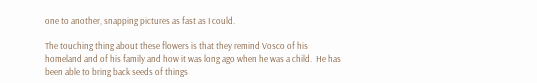one to another, snapping pictures as fast as I could.

The touching thing about these flowers is that they remind Vosco of his homeland and of his family and how it was long ago when he was a child.  He has been able to bring back seeds of things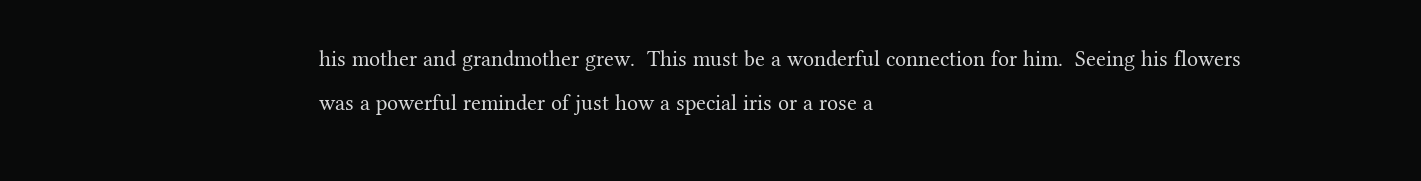his mother and grandmother grew.  This must be a wonderful connection for him.  Seeing his flowers was a powerful reminder of just how a special iris or a rose a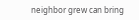neighbor grew can bring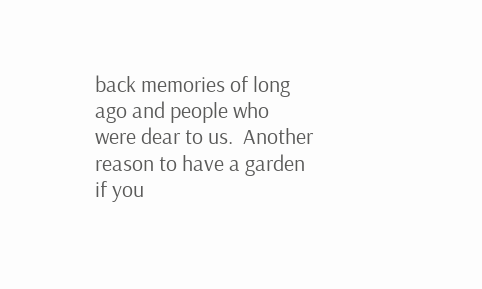back memories of long ago and people who were dear to us.  Another reason to have a garden if you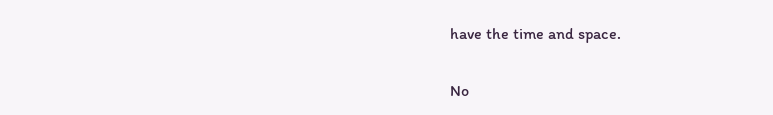have the time and space.

No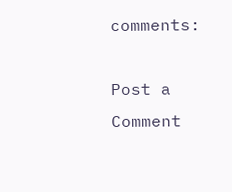comments:

Post a Comment